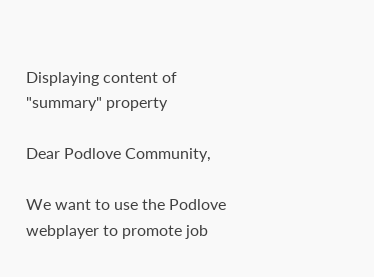Displaying content of "summary" property

Dear Podlove Community,

We want to use the Podlove webplayer to promote job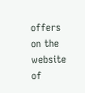offers on the website of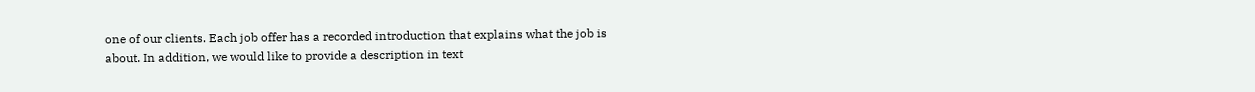one of our clients. Each job offer has a recorded introduction that explains what the job is about. In addition, we would like to provide a description in text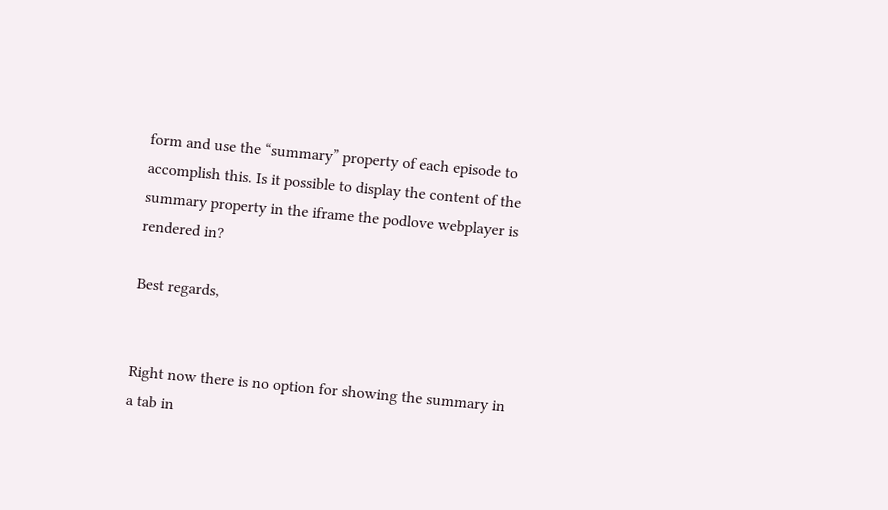form and use the “summary” property of each episode to accomplish this. Is it possible to display the content of the summary property in the iframe the podlove webplayer is rendered in?

Best regards,


Right now there is no option for showing the summary in a tab in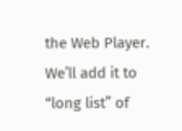the Web Player. We’ll add it to “long list” of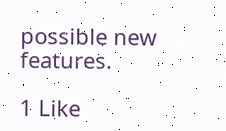possible new features.

1 Like